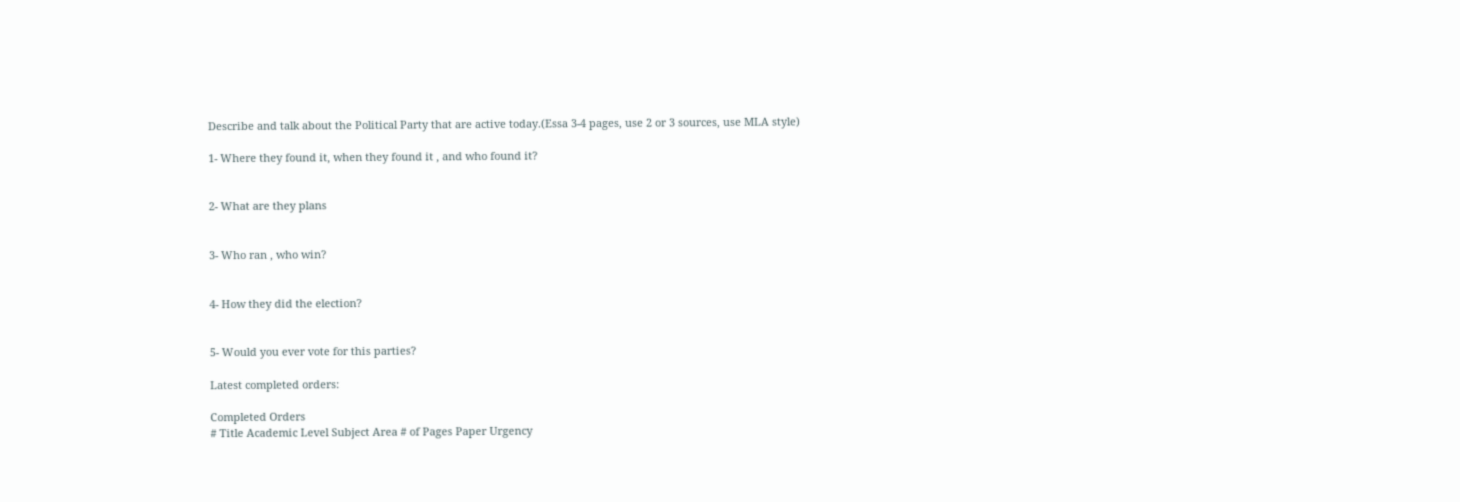Describe and talk about the Political Party that are active today.(Essa 3-4 pages, use 2 or 3 sources, use MLA style)

1- Where they found it, when they found it , and who found it?


2- What are they plans


3- Who ran , who win?


4- How they did the election?


5- Would you ever vote for this parties?

Latest completed orders:

Completed Orders
# Title Academic Level Subject Area # of Pages Paper Urgency